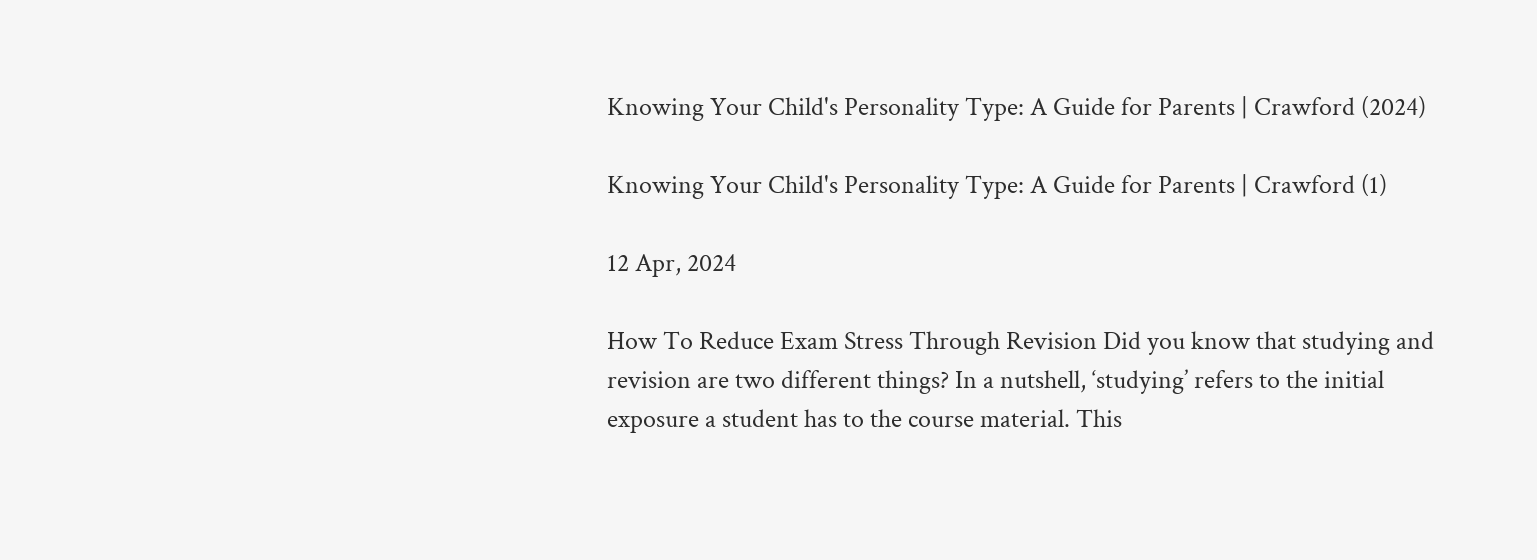Knowing Your Child's Personality Type: A Guide for Parents | Crawford (2024)

Knowing Your Child's Personality Type: A Guide for Parents | Crawford (1)

12 Apr, 2024

How To Reduce Exam Stress Through Revision Did you know that studying and revision are two different things? In a nutshell, ‘studying’ refers to the initial exposure a student has to the course material. This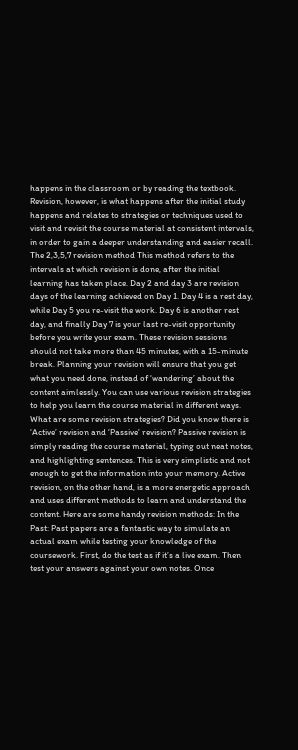happens in the classroom or by reading the textbook. Revision, however, is what happens after the initial study happens and relates to strategies or techniques used to visit and revisit the course material at consistent intervals, in order to gain a deeper understanding and easier recall. The 2,3,5,7 revision method This method refers to the intervals at which revision is done, after the initial learning has taken place. Day 2 and day 3 are revision days of the learning achieved on Day 1. Day 4 is a rest day, while Day 5 you re-visit the work. Day 6 is another rest day, and finally Day 7 is your last re-visit opportunity before you write your exam. These revision sessions should not take more than 45 minutes, with a 15-minute break. Planning your revision will ensure that you get what you need done, instead of ‘wandering’ about the content aimlessly. You can use various revision strategies to help you learn the course material in different ways. What are some revision strategies? Did you know there is ‘Active’ revision and ‘Passive’ revision? Passive revision is simply reading the course material, typing out neat notes, and highlighting sentences. This is very simplistic and not enough to get the information into your memory. Active revision, on the other hand, is a more energetic approach and uses different methods to learn and understand the content. Here are some handy revision methods: In the Past: Past papers are a fantastic way to simulate an actual exam while testing your knowledge of the coursework. First, do the test as if it’s a live exam. Then test your answers against your own notes. Once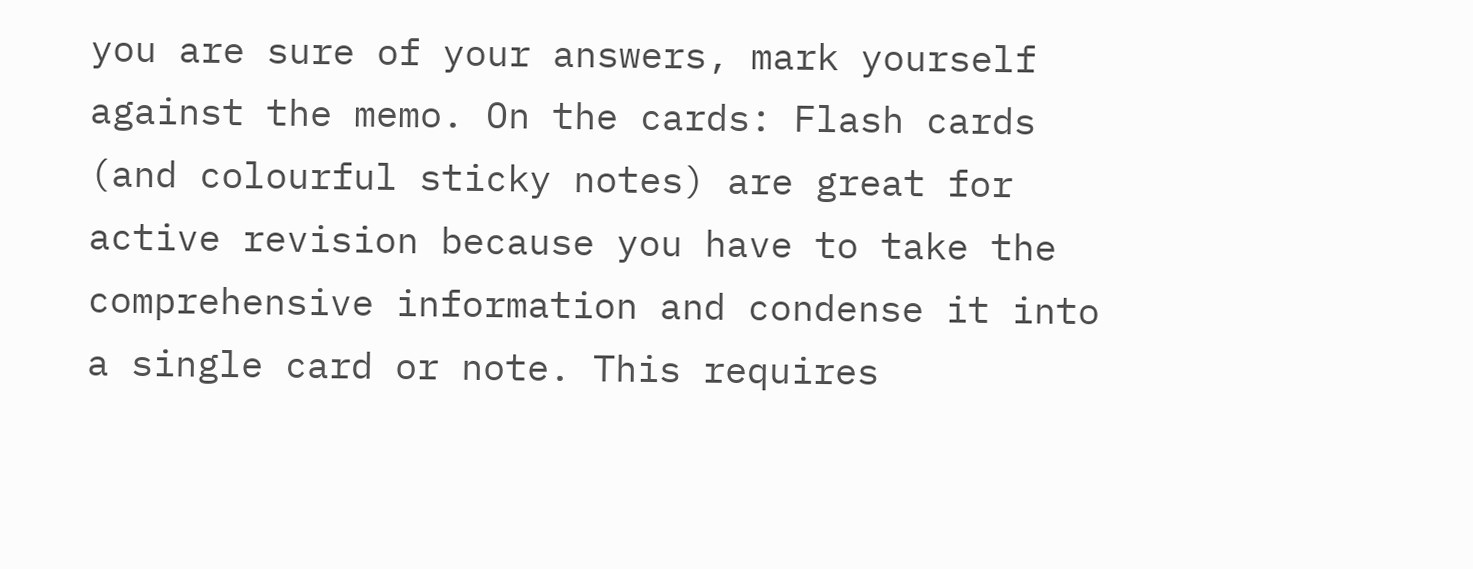you are sure of your answers, mark yourself against the memo. On the cards: Flash cards (and colourful sticky notes) are great for active revision because you have to take the comprehensive information and condense it into a single card or note. This requires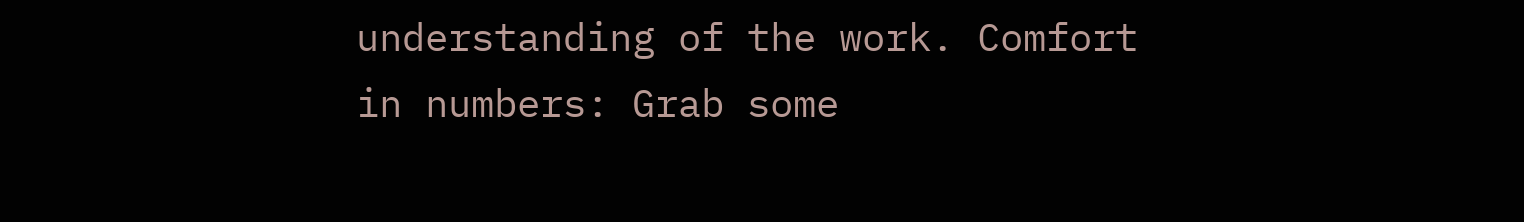understanding of the work. Comfort in numbers: Grab some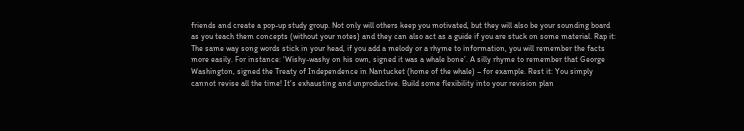friends and create a pop-up study group. Not only will others keep you motivated, but they will also be your sounding board as you teach them concepts (without your notes) and they can also act as a guide if you are stuck on some material. Rap it: The same way song words stick in your head, if you add a melody or a rhyme to information, you will remember the facts more easily. For instance: ‘Wishy-washy on his own, signed it was a whale bone’. A silly rhyme to remember that George Washington, signed the Treaty of Independence in Nantucket (home of the whale) – for example. Rest it: You simply cannot revise all the time! It’s exhausting and unproductive. Build some flexibility into your revision plan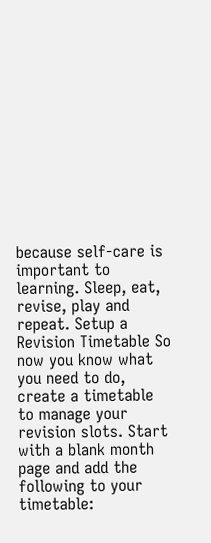because self-care is important to learning. Sleep, eat, revise, play and repeat. Setup a Revision Timetable So now you know what you need to do, create a timetable to manage your revision slots. Start with a blank month page and add the following to your timetable: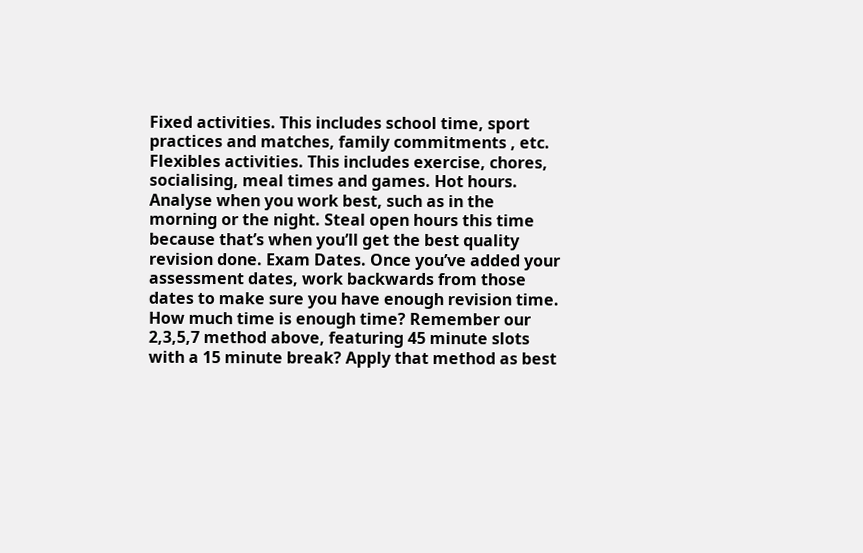Fixed activities. This includes school time, sport practices and matches, family commitments , etc. Flexibles activities. This includes exercise, chores, socialising, meal times and games. Hot hours. Analyse when you work best, such as in the morning or the night. Steal open hours this time because that’s when you’ll get the best quality revision done. Exam Dates. Once you’ve added your assessment dates, work backwards from those dates to make sure you have enough revision time. How much time is enough time? Remember our 2,3,5,7 method above, featuring 45 minute slots with a 15 minute break? Apply that method as best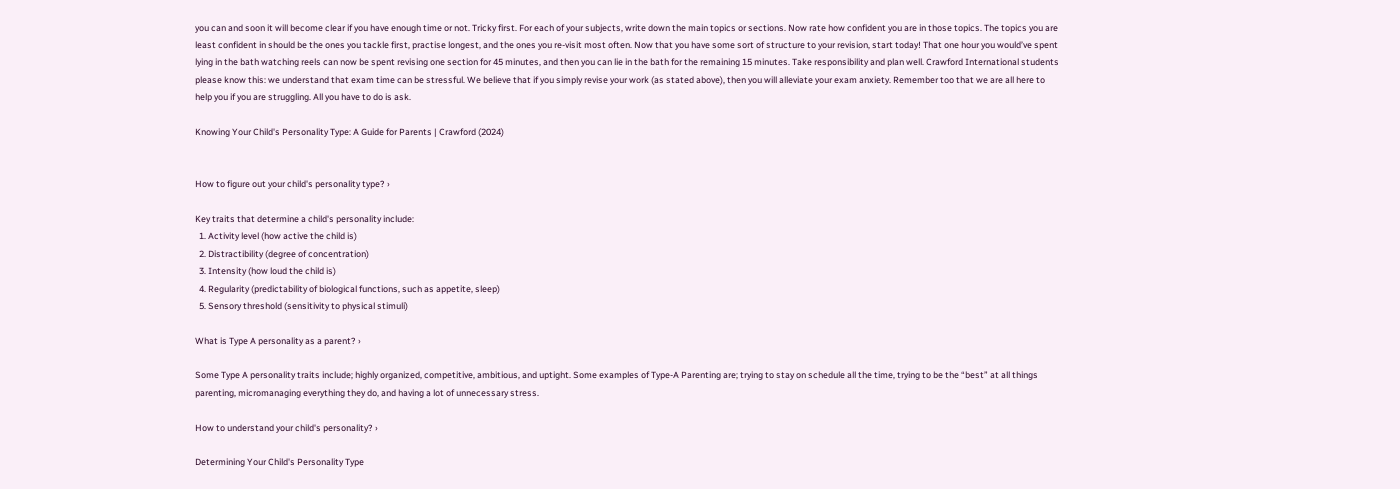you can and soon it will become clear if you have enough time or not. Tricky first. For each of your subjects, write down the main topics or sections. Now rate how confident you are in those topics. The topics you are least confident in should be the ones you tackle first, practise longest, and the ones you re-visit most often. Now that you have some sort of structure to your revision, start today! That one hour you would’ve spent lying in the bath watching reels can now be spent revising one section for 45 minutes, and then you can lie in the bath for the remaining 15 minutes. Take responsibility and plan well. Crawford International students please know this: we understand that exam time can be stressful. We believe that if you simply revise your work (as stated above), then you will alleviate your exam anxiety. Remember too that we are all here to help you if you are struggling. All you have to do is ask.

Knowing Your Child's Personality Type: A Guide for Parents | Crawford (2024)


How to figure out your child's personality type? ›

Key traits that determine a child's personality include:
  1. Activity level (how active the child is)
  2. Distractibility (degree of concentration)
  3. Intensity (how loud the child is)
  4. Regularity (predictability of biological functions, such as appetite, sleep)
  5. Sensory threshold (sensitivity to physical stimuli)

What is Type A personality as a parent? ›

Some Type A personality traits include; highly organized, competitive, ambitious, and uptight. Some examples of Type-A Parenting are; trying to stay on schedule all the time, trying to be the “best” at all things parenting, micromanaging everything they do, and having a lot of unnecessary stress.

How to understand your child's personality? ›

Determining Your Child's Personality Type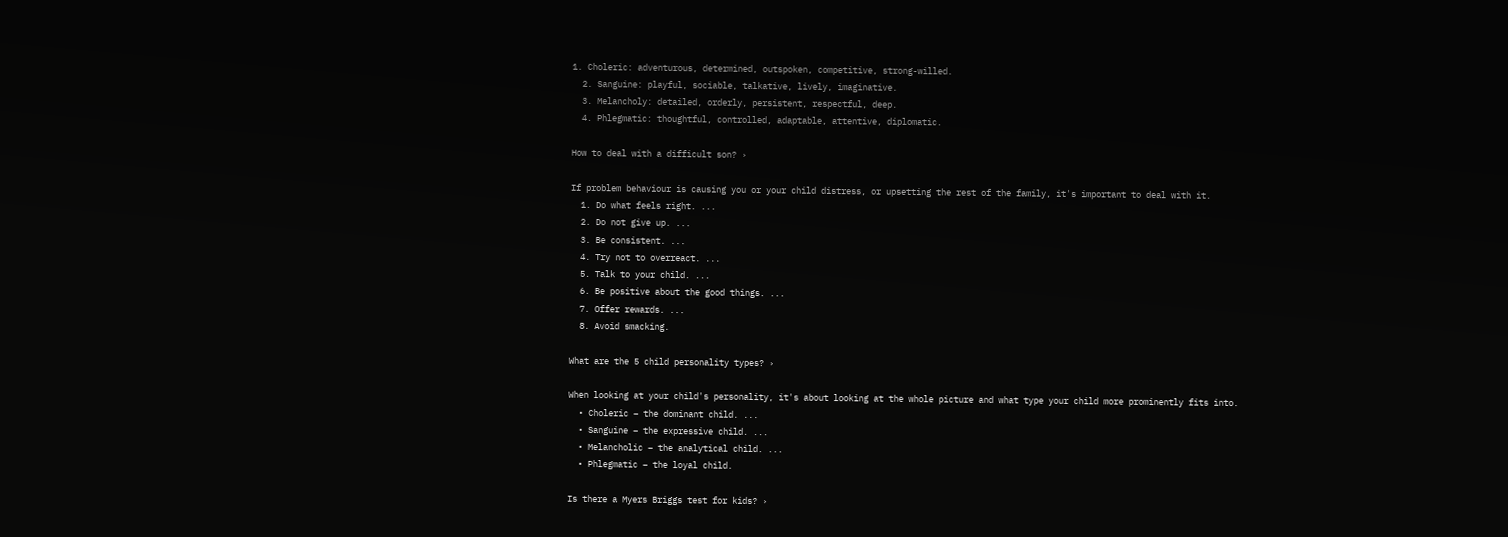1. Choleric: adventurous, determined, outspoken, competitive, strong-willed.
  2. Sanguine: playful, sociable, talkative, lively, imaginative.
  3. Melancholy: detailed, orderly, persistent, respectful, deep.
  4. Phlegmatic: thoughtful, controlled, adaptable, attentive, diplomatic.

How to deal with a difficult son? ›

If problem behaviour is causing you or your child distress, or upsetting the rest of the family, it's important to deal with it.
  1. Do what feels right. ...
  2. Do not give up. ...
  3. Be consistent. ...
  4. Try not to overreact. ...
  5. Talk to your child. ...
  6. Be positive about the good things. ...
  7. Offer rewards. ...
  8. Avoid smacking.

What are the 5 child personality types? ›

When looking at your child's personality, it's about looking at the whole picture and what type your child more prominently fits into.
  • Choleric – the dominant child. ...
  • Sanguine – the expressive child. ...
  • Melancholic – the analytical child. ...
  • Phlegmatic – the loyal child.

Is there a Myers Briggs test for kids? ›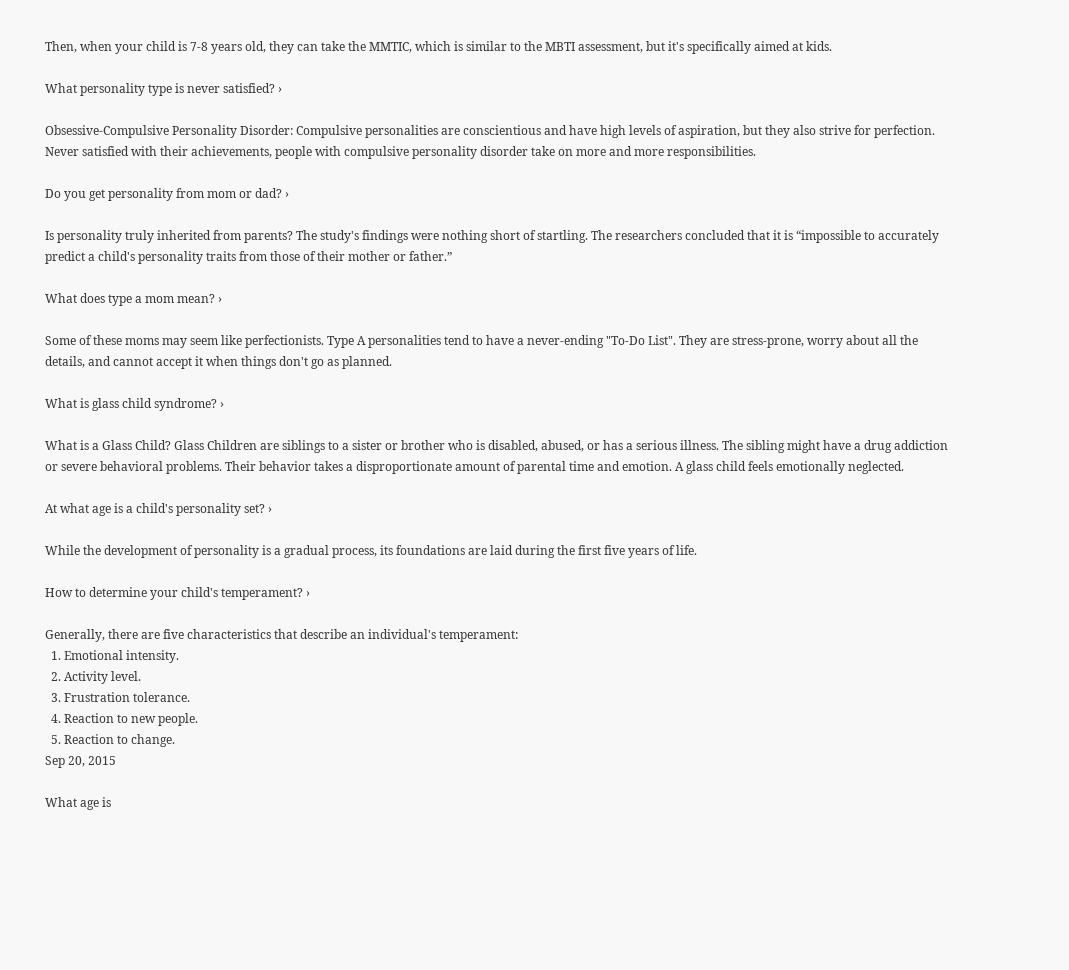Then, when your child is 7-8 years old, they can take the MMTIC, which is similar to the MBTI assessment, but it's specifically aimed at kids.

What personality type is never satisfied? ›

Obsessive-Compulsive Personality Disorder: Compulsive personalities are conscientious and have high levels of aspiration, but they also strive for perfection. Never satisfied with their achievements, people with compulsive personality disorder take on more and more responsibilities.

Do you get personality from mom or dad? ›

Is personality truly inherited from parents? The study's findings were nothing short of startling. The researchers concluded that it is “impossible to accurately predict a child's personality traits from those of their mother or father.”

What does type a mom mean? ›

Some of these moms may seem like perfectionists. Type A personalities tend to have a never-ending "To-Do List". They are stress-prone, worry about all the details, and cannot accept it when things don't go as planned.

What is glass child syndrome? ›

What is a Glass Child? Glass Children are siblings to a sister or brother who is disabled, abused, or has a serious illness. The sibling might have a drug addiction or severe behavioral problems. Their behavior takes a disproportionate amount of parental time and emotion. A glass child feels emotionally neglected.

At what age is a child's personality set? ›

While the development of personality is a gradual process, its foundations are laid during the first five years of life.

How to determine your child's temperament? ›

Generally, there are five characteristics that describe an individual's temperament:
  1. Emotional intensity.
  2. Activity level.
  3. Frustration tolerance.
  4. Reaction to new people.
  5. Reaction to change.
Sep 20, 2015

What age is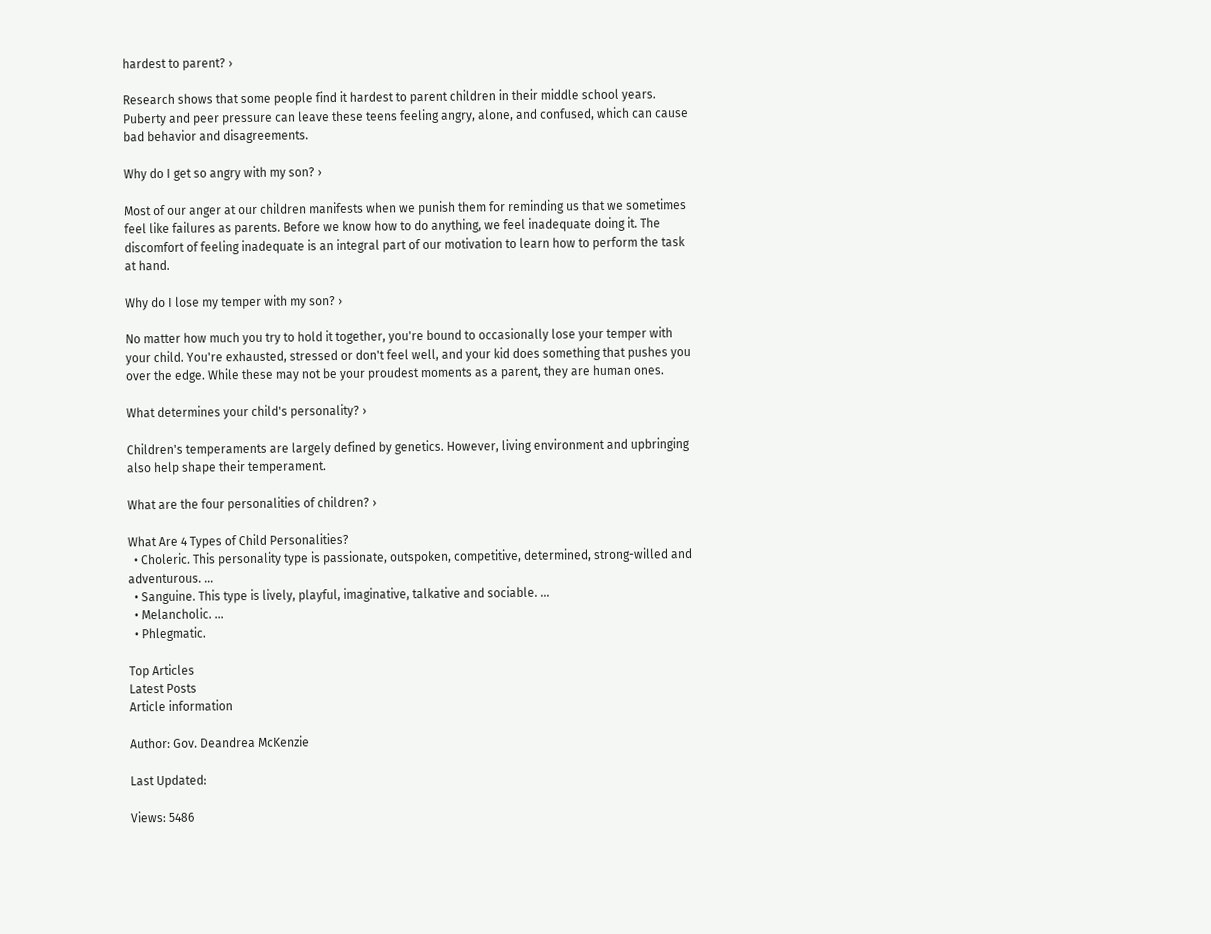hardest to parent? ›

Research shows that some people find it hardest to parent children in their middle school years. Puberty and peer pressure can leave these teens feeling angry, alone, and confused, which can cause bad behavior and disagreements.

Why do I get so angry with my son? ›

Most of our anger at our children manifests when we punish them for reminding us that we sometimes feel like failures as parents. Before we know how to do anything, we feel inadequate doing it. The discomfort of feeling inadequate is an integral part of our motivation to learn how to perform the task at hand.

Why do I lose my temper with my son? ›

No matter how much you try to hold it together, you're bound to occasionally lose your temper with your child. You're exhausted, stressed or don't feel well, and your kid does something that pushes you over the edge. While these may not be your proudest moments as a parent, they are human ones.

What determines your child's personality? ›

Children's temperaments are largely defined by genetics. However, living environment and upbringing also help shape their temperament.

What are the four personalities of children? ›

What Are 4 Types of Child Personalities?
  • Choleric. This personality type is passionate, outspoken, competitive, determined, strong-willed and adventurous. ...
  • Sanguine. This type is lively, playful, imaginative, talkative and sociable. ...
  • Melancholic. ...
  • Phlegmatic.

Top Articles
Latest Posts
Article information

Author: Gov. Deandrea McKenzie

Last Updated:

Views: 5486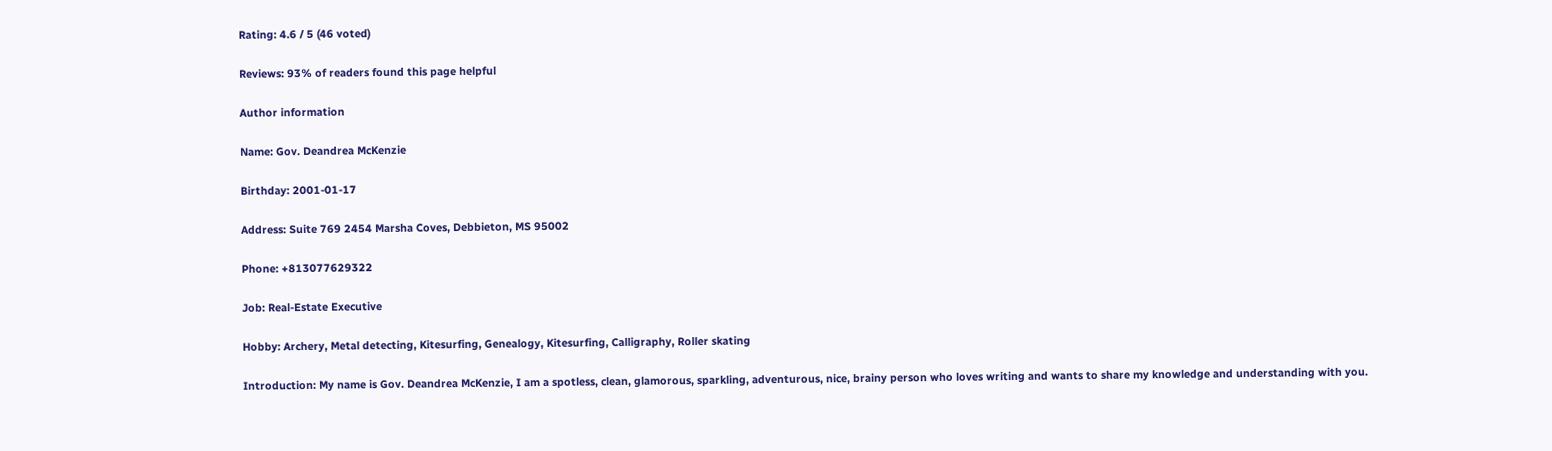Rating: 4.6 / 5 (46 voted)

Reviews: 93% of readers found this page helpful

Author information

Name: Gov. Deandrea McKenzie

Birthday: 2001-01-17

Address: Suite 769 2454 Marsha Coves, Debbieton, MS 95002

Phone: +813077629322

Job: Real-Estate Executive

Hobby: Archery, Metal detecting, Kitesurfing, Genealogy, Kitesurfing, Calligraphy, Roller skating

Introduction: My name is Gov. Deandrea McKenzie, I am a spotless, clean, glamorous, sparkling, adventurous, nice, brainy person who loves writing and wants to share my knowledge and understanding with you.